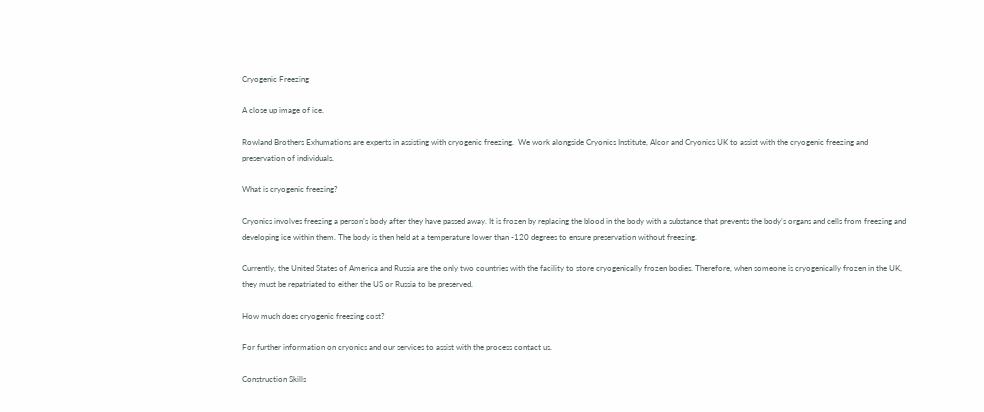Cryogenic Freezing

A close up image of ice.

Rowland Brothers Exhumations are experts in assisting with cryogenic freezing.  We work alongside Cryonics Institute, Alcor and Cryonics UK to assist with the cryogenic freezing and preservation of individuals.

What is cryogenic freezing?

Cryonics involves freezing a person’s body after they have passed away. It is frozen by replacing the blood in the body with a substance that prevents the body’s organs and cells from freezing and developing ice within them. The body is then held at a temperature lower than -120 degrees to ensure preservation without freezing.

Currently, the United States of America and Russia are the only two countries with the facility to store cryogenically frozen bodies. Therefore, when someone is cryogenically frozen in the UK, they must be repatriated to either the US or Russia to be preserved.

How much does cryogenic freezing cost?

For further information on cryonics and our services to assist with the process contact us.

Construction Skills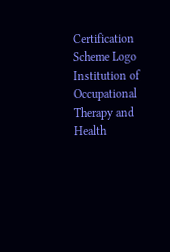Certification Scheme Logo
Institution of Occupational Therapy and Health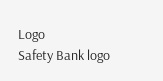Logo
Safety Bank logo